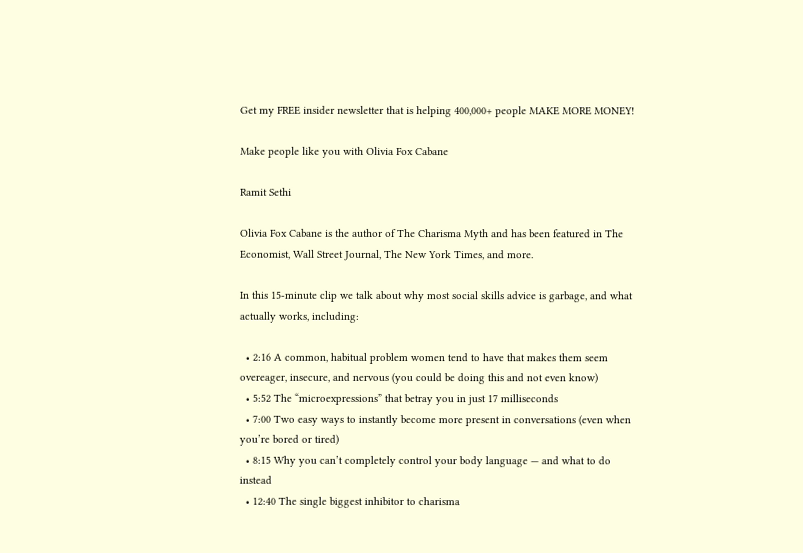Get my FREE insider newsletter that is helping 400,000+ people MAKE MORE MONEY!

Make people like you with Olivia Fox Cabane

Ramit Sethi

Olivia Fox Cabane is the author of The Charisma Myth and has been featured in The Economist, Wall Street Journal, The New York Times, and more.

In this 15-minute clip we talk about why most social skills advice is garbage, and what actually works, including:

  • 2:16 A common, habitual problem women tend to have that makes them seem overeager, insecure, and nervous (you could be doing this and not even know)
  • 5:52 The “microexpressions” that betray you in just 17 milliseconds
  • 7:00 Two easy ways to instantly become more present in conversations (even when you’re bored or tired)
  • 8:15 Why you can’t completely control your body language — and what to do instead
  • 12:40 The single biggest inhibitor to charisma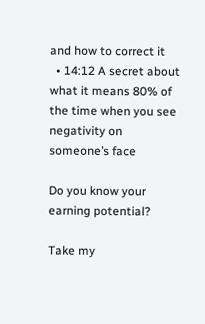and how to correct it
  • 14:12 A secret about what it means 80% of the time when you see negativity on someone’s face

Do you know your earning potential?

Take my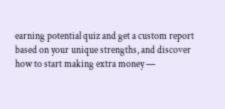earning potential quiz and get a custom report based on your unique strengths, and discover how to start making extra money —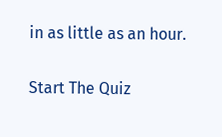in as little as an hour.

Start The Quiz